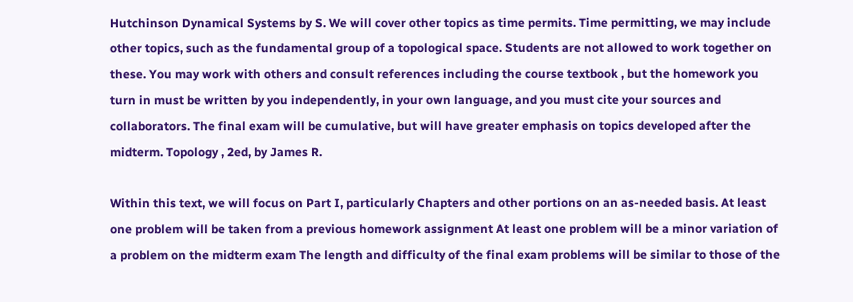Hutchinson Dynamical Systems by S. We will cover other topics as time permits. Time permitting, we may include other topics, such as the fundamental group of a topological space. Students are not allowed to work together on these. You may work with others and consult references including the course textbook , but the homework you turn in must be written by you independently, in your own language, and you must cite your sources and collaborators. The final exam will be cumulative, but will have greater emphasis on topics developed after the midterm. Topology , 2ed, by James R.

Within this text, we will focus on Part I, particularly Chapters and other portions on an as-needed basis. At least one problem will be taken from a previous homework assignment At least one problem will be a minor variation of a problem on the midterm exam The length and difficulty of the final exam problems will be similar to those of the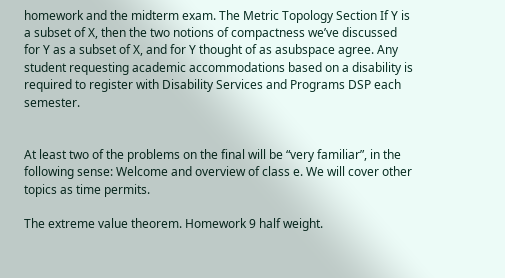homework and the midterm exam. The Metric Topology Section If Y is a subset of X, then the two notions of compactness we’ve discussed for Y as a subset of X, and for Y thought of as asubspace agree. Any student requesting academic accommodations based on a disability is required to register with Disability Services and Programs DSP each semester.


At least two of the problems on the final will be “very familiar”, in the following sense: Welcome and overview of class e. We will cover other topics as time permits.

The extreme value theorem. Homework 9 half weight.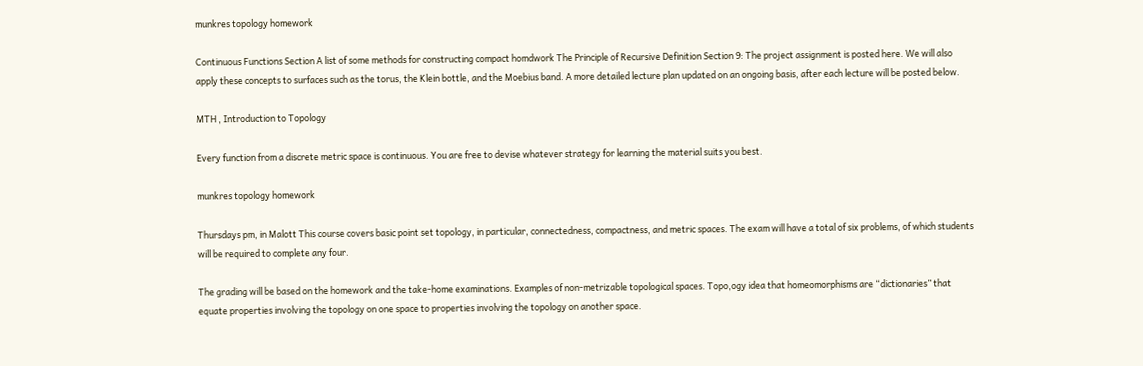munkres topology homework

Continuous Functions Section A list of some methods for constructing compact homdwork The Principle of Recursive Definition Section 9: The project assignment is posted here. We will also apply these concepts to surfaces such as the torus, the Klein bottle, and the Moebius band. A more detailed lecture plan updated on an ongoing basis, after each lecture will be posted below.

MTH , Introduction to Topology

Every function from a discrete metric space is continuous. You are free to devise whatever strategy for learning the material suits you best.

munkres topology homework

Thursdays pm, in Malott This course covers basic point set topology, in particular, connectedness, compactness, and metric spaces. The exam will have a total of six problems, of which students will be required to complete any four.

The grading will be based on the homework and the take-home examinations. Examples of non-metrizable topological spaces. Topo,ogy idea that homeomorphisms are “dictionaries” that equate properties involving the topology on one space to properties involving the topology on another space.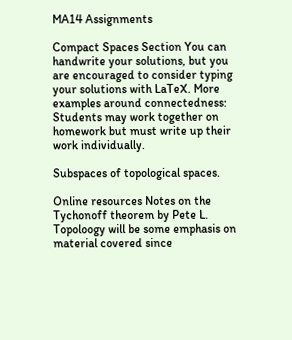MA14 Assignments

Compact Spaces Section You can handwrite your solutions, but you are encouraged to consider typing your solutions with LaTeX. More examples around connectedness: Students may work together on homework but must write up their work individually.

Subspaces of topological spaces.

Online resources Notes on the Tychonoff theorem by Pete L. Topoloogy will be some emphasis on material covered since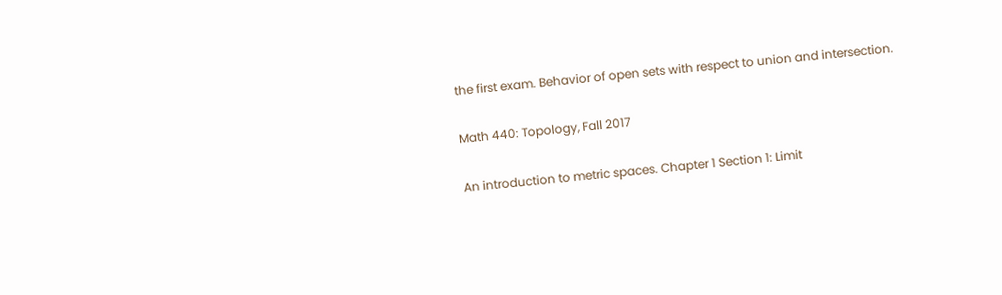the first exam. Behavior of open sets with respect to union and intersection.

Math 440: Topology, Fall 2017

An introduction to metric spaces. Chapter 1 Section 1: Limit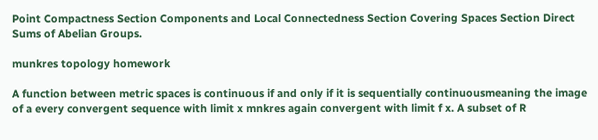Point Compactness Section Components and Local Connectedness Section Covering Spaces Section Direct Sums of Abelian Groups.

munkres topology homework

A function between metric spaces is continuous if and only if it is sequentially continuousmeaning the image of a every convergent sequence with limit x mnkres again convergent with limit f x. A subset of R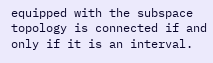equipped with the subspace topology is connected if and only if it is an interval.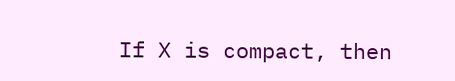If X is compact, then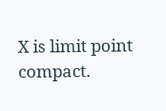X is limit point compact.